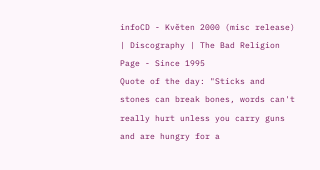infoCD - Květen 2000 (misc release) | Discography | The Bad Religion Page - Since 1995
Quote of the day: "Sticks and stones can break bones, words can't really hurt unless you carry guns and are hungry for a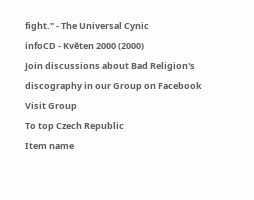fight." - The Universal Cynic
infoCD - Květen 2000 (2000)
Join discussions about Bad Religion's discography in our Group on Facebook
Visit Group
To top Czech Republic
Item name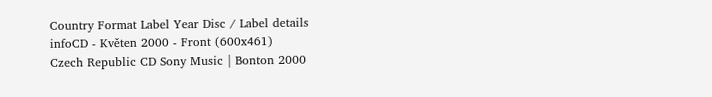Country Format Label Year Disc / Label details
infoCD - Květen 2000 - Front (600x461)
Czech Republic CD Sony Music | Bonton 2000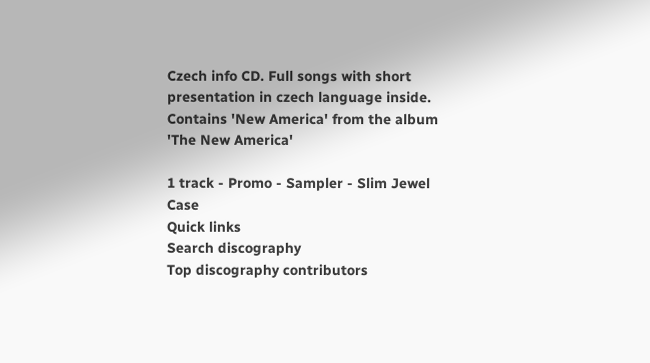Czech info CD. Full songs with short presentation in czech language inside.
Contains 'New America' from the album 'The New America'

1 track - Promo - Sampler - Slim Jewel Case
Quick links
Search discography
Top discography contributors